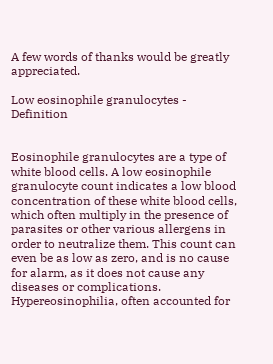A few words of thanks would be greatly appreciated.

Low eosinophile granulocytes - Definition


Eosinophile granulocytes are a type of white blood cells. A low eosinophile granulocyte count indicates a low blood concentration of these white blood cells, which often multiply in the presence of parasites or other various allergens in order to neutralize them. This count can even be as low as zero, and is no cause for alarm, as it does not cause any diseases or complications. Hypereosinophilia, often accounted for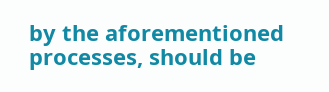by the aforementioned processes, should be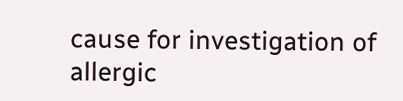cause for investigation of allergic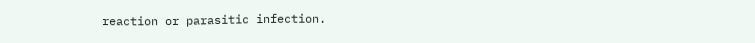reaction or parasitic infection.